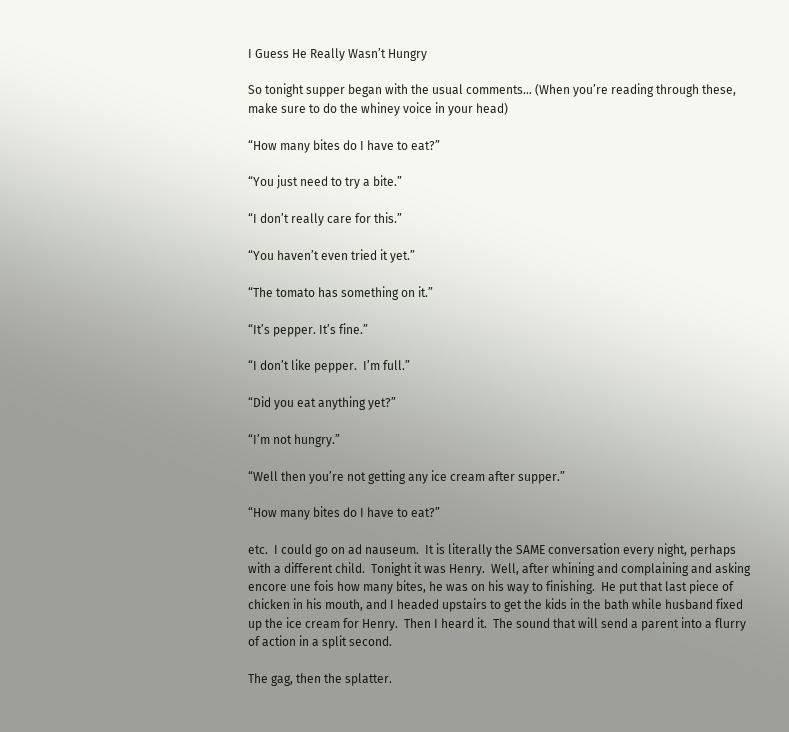I Guess He Really Wasn’t Hungry

So tonight supper began with the usual comments… (When you’re reading through these, make sure to do the whiney voice in your head)

“How many bites do I have to eat?”

“You just need to try a bite.”

“I don’t really care for this.”

“You haven’t even tried it yet.”

“The tomato has something on it.”

“It’s pepper. It’s fine.”

“I don’t like pepper.  I’m full.”

“Did you eat anything yet?”

“I’m not hungry.”

“Well then you’re not getting any ice cream after supper.”

“How many bites do I have to eat?”

etc.  I could go on ad nauseum.  It is literally the SAME conversation every night, perhaps with a different child.  Tonight it was Henry.  Well, after whining and complaining and asking encore une fois how many bites, he was on his way to finishing.  He put that last piece of chicken in his mouth, and I headed upstairs to get the kids in the bath while husband fixed up the ice cream for Henry.  Then I heard it.  The sound that will send a parent into a flurry of action in a split second.

The gag, then the splatter.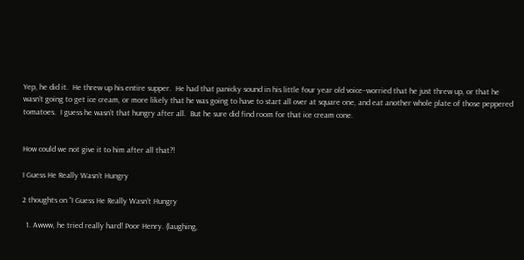Yep, he did it.  He threw up his entire supper.  He had that panicky sound in his little four year old voice–worried that he just threw up, or that he wasn’t going to get ice cream, or more likely that he was going to have to start all over at square one, and eat another whole plate of those peppered tomatoes.  I guess he wasn’t that hungry after all.  But he sure did find room for that ice cream cone.


How could we not give it to him after all that?!

I Guess He Really Wasn’t Hungry

2 thoughts on “I Guess He Really Wasn’t Hungry

  1. Awww, he tried really hard! Poor Henry. (laughing,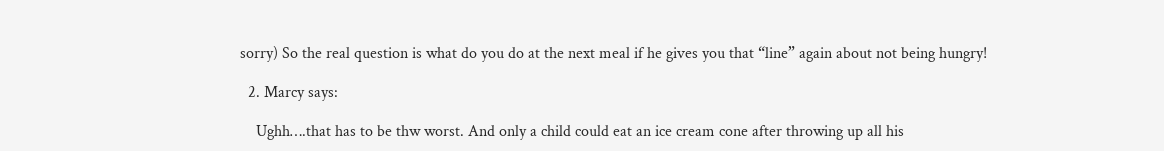sorry) So the real question is what do you do at the next meal if he gives you that “line” again about not being hungry!

  2. Marcy says:

    Ughh….that has to be thw worst. And only a child could eat an ice cream cone after throwing up all his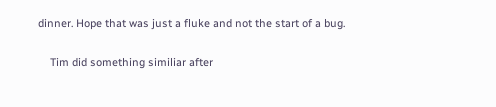dinner. Hope that was just a fluke and not the start of a bug.

    Tim did something similiar after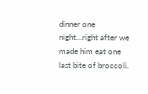dinner one night…right after we made him eat one last bite of broccoli.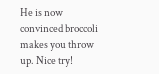He is now convinced broccoli makes you throw up. Nice try!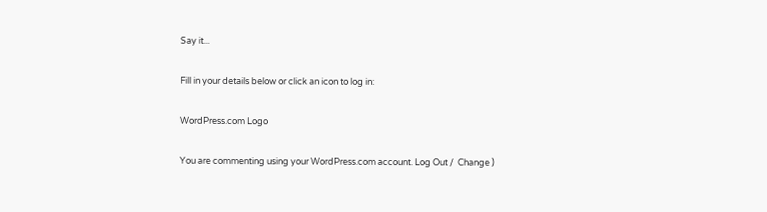Say it...

Fill in your details below or click an icon to log in:

WordPress.com Logo

You are commenting using your WordPress.com account. Log Out /  Change )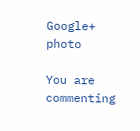Google+ photo

You are commenting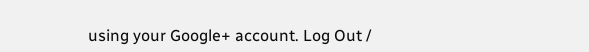using your Google+ account. Log Out /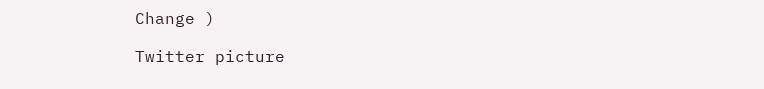Change )

Twitter picture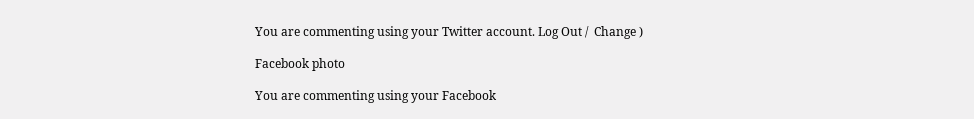You are commenting using your Twitter account. Log Out /  Change )

Facebook photo

You are commenting using your Facebook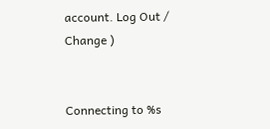account. Log Out /  Change )


Connecting to %s